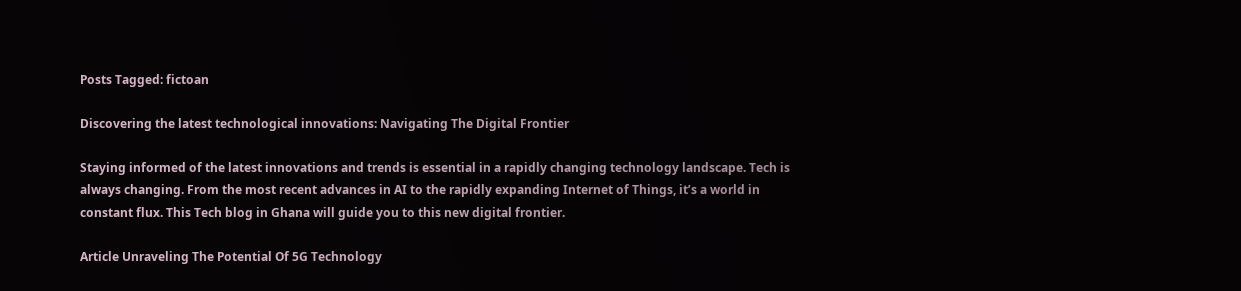Posts Tagged: fictoan

Discovering the latest technological innovations: Navigating The Digital Frontier

Staying informed of the latest innovations and trends is essential in a rapidly changing technology landscape. Tech is always changing. From the most recent advances in AI to the rapidly expanding Internet of Things, it’s a world in constant flux. This Tech blog in Ghana will guide you to this new digital frontier.

Article Unraveling The Potential Of 5G Technology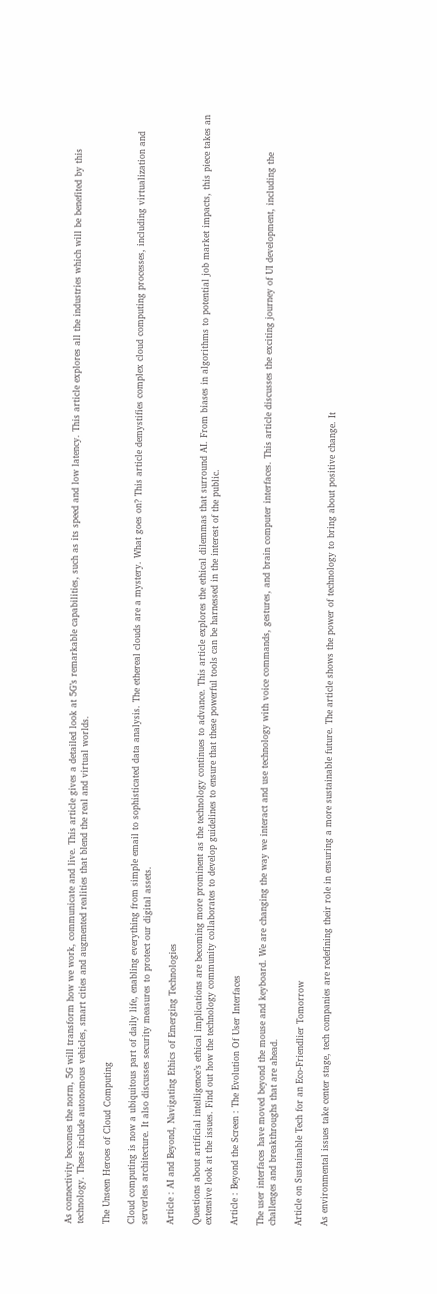As connectivity becomes the norm, 5G will transform how we work, communicate and live. This article gives a detailed look at 5G’s remarkable capabilities, such as its speed and low latency. This article explores all the industries which will be benefited by this technology. These include autonomous vehicles, smart cities and augmented realities that blend the real and virtual worlds.

The Unseen Heroes of Cloud Computing

Cloud computing is now a ubiquitous part of daily life, enabling everything from simple email to sophisticated data analysis. The ethereal clouds are a mystery. What goes on? This article demystifies complex cloud computing processes, including virtualization and serverless architecture. It also discusses security measures to protect our digital assets.

Article : AI and Beyond, Navigating Ethics of Emerging Technologies

Questions about artificial intelligence’s ethical implications are becoming more prominent as the technology continues to advance. This article explores the ethical dilemmas that surround AI. From biases in algorithms to potential job market impacts, this piece takes an extensive look at the issues. Find out how the technology community collaborates to develop guidelines to ensure that these powerful tools can be harnessed in the interest of the public.

Article : Beyond the Screen : The Evolution Of User Interfaces

The user interfaces have moved beyond the mouse and keyboard. We are changing the way we interact and use technology with voice commands, gestures, and brain computer interfaces. This article discusses the exciting journey of UI development, including the challenges and breakthroughs that are ahead.

Article on Sustainable Tech for an Eco-Friendlier Tomorrow

As environmental issues take center stage, tech companies are redefining their role in ensuring a more sustainable future. The article shows the power of technology to bring about positive change. It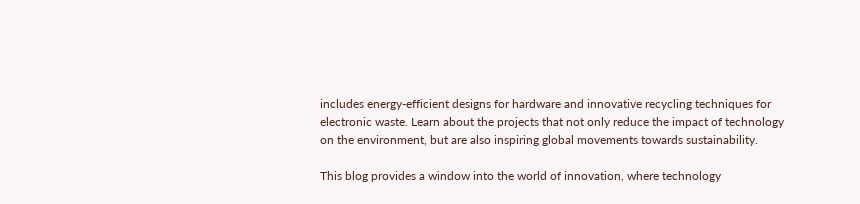includes energy-efficient designs for hardware and innovative recycling techniques for electronic waste. Learn about the projects that not only reduce the impact of technology on the environment, but are also inspiring global movements towards sustainability.

This blog provides a window into the world of innovation, where technology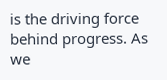is the driving force behind progress. As we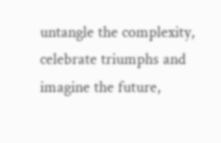untangle the complexity, celebrate triumphs and imagine the future,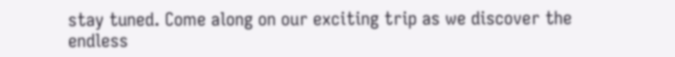stay tuned. Come along on our exciting trip as we discover the endless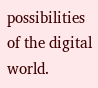possibilities of the digital world.